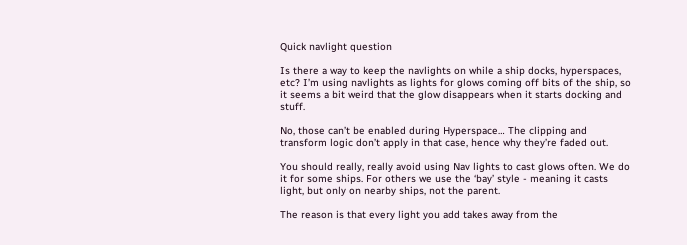Quick navlight question

Is there a way to keep the navlights on while a ship docks, hyperspaces, etc? I’m using navlights as lights for glows coming off bits of the ship, so it seems a bit weird that the glow disappears when it starts docking and stuff.

No, those can’t be enabled during Hyperspace… The clipping and transform logic don’t apply in that case, hence why they’re faded out.

You should really, really avoid using Nav lights to cast glows often. We do it for some ships. For others we use the ‘bay’ style - meaning it casts light, but only on nearby ships, not the parent.

The reason is that every light you add takes away from the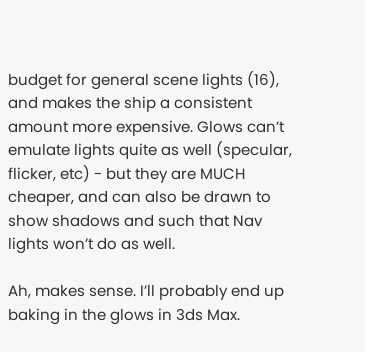budget for general scene lights (16), and makes the ship a consistent amount more expensive. Glows can’t emulate lights quite as well (specular, flicker, etc) - but they are MUCH cheaper, and can also be drawn to show shadows and such that Nav lights won’t do as well.

Ah, makes sense. I’ll probably end up baking in the glows in 3ds Max.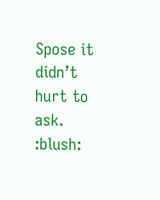Spose it didn’t hurt to ask. :blush: